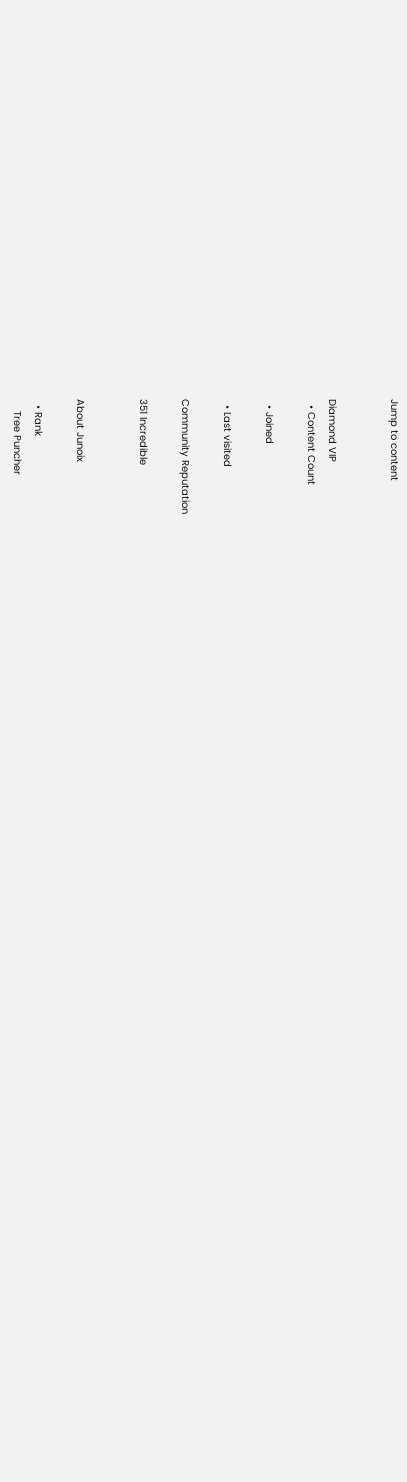Jump to content


Diamond VIP
  • Content Count

  • Joined

  • Last visited

Community Reputation

351 Incredible


About Junoix

  • Rank
    Tree Puncher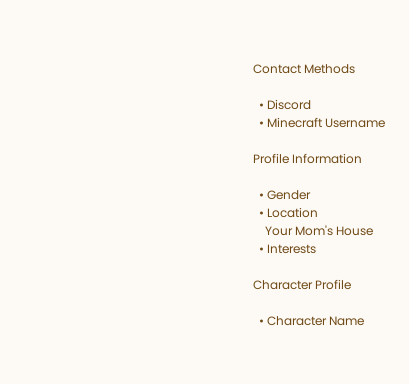Contact Methods

  • Discord
  • Minecraft Username

Profile Information

  • Gender
  • Location
    Your Mom's House
  • Interests

Character Profile

  • Character Name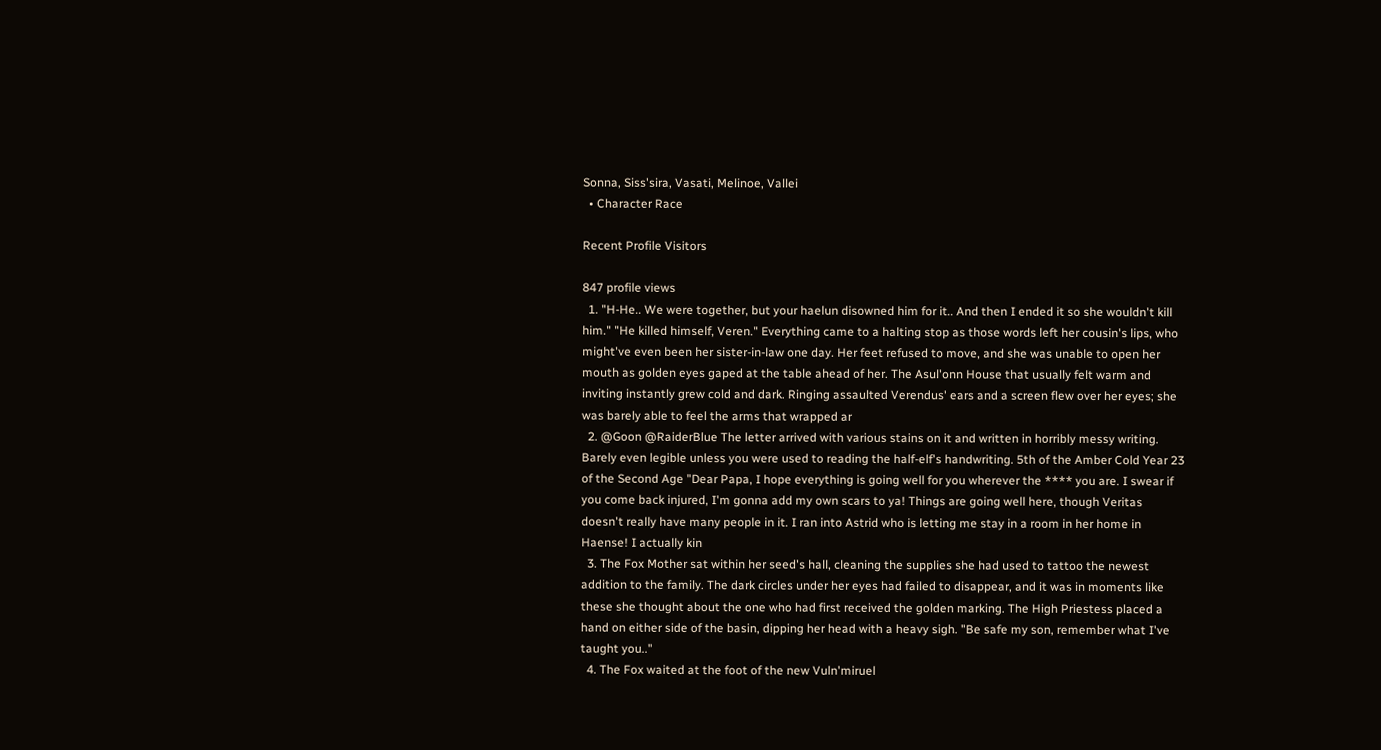Sonna, Siss'sira, Vasati, Melinoe, Vallei
  • Character Race

Recent Profile Visitors

847 profile views
  1. "H-He.. We were together, but your haelun disowned him for it.. And then I ended it so she wouldn't kill him." "He killed himself, Veren." Everything came to a halting stop as those words left her cousin's lips, who might've even been her sister-in-law one day. Her feet refused to move, and she was unable to open her mouth as golden eyes gaped at the table ahead of her. The Asul'onn House that usually felt warm and inviting instantly grew cold and dark. Ringing assaulted Verendus' ears and a screen flew over her eyes; she was barely able to feel the arms that wrapped ar
  2. @Goon @RaiderBlue The letter arrived with various stains on it and written in horribly messy writing. Barely even legible unless you were used to reading the half-elf's handwriting. 5th of the Amber Cold Year 23 of the Second Age "Dear Papa, I hope everything is going well for you wherever the **** you are. I swear if you come back injured, I'm gonna add my own scars to ya! Things are going well here, though Veritas doesn't really have many people in it. I ran into Astrid who is letting me stay in a room in her home in Haense! I actually kin
  3. The Fox Mother sat within her seed's hall, cleaning the supplies she had used to tattoo the newest addition to the family. The dark circles under her eyes had failed to disappear, and it was in moments like these she thought about the one who had first received the golden marking. The High Priestess placed a hand on either side of the basin, dipping her head with a heavy sigh. "Be safe my son, remember what I've taught you.."
  4. The Fox waited at the foot of the new Vuln'miruel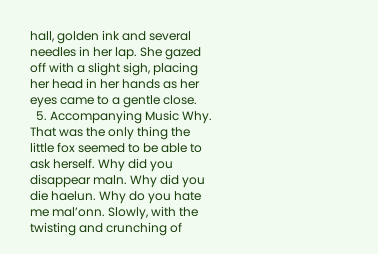hall, golden ink and several needles in her lap. She gazed off with a slight sigh, placing her head in her hands as her eyes came to a gentle close.
  5. Accompanying Music Why. That was the only thing the little fox seemed to be able to ask herself. Why did you disappear maln. Why did you die haelun. Why do you hate me mal’onn. Slowly, with the twisting and crunching of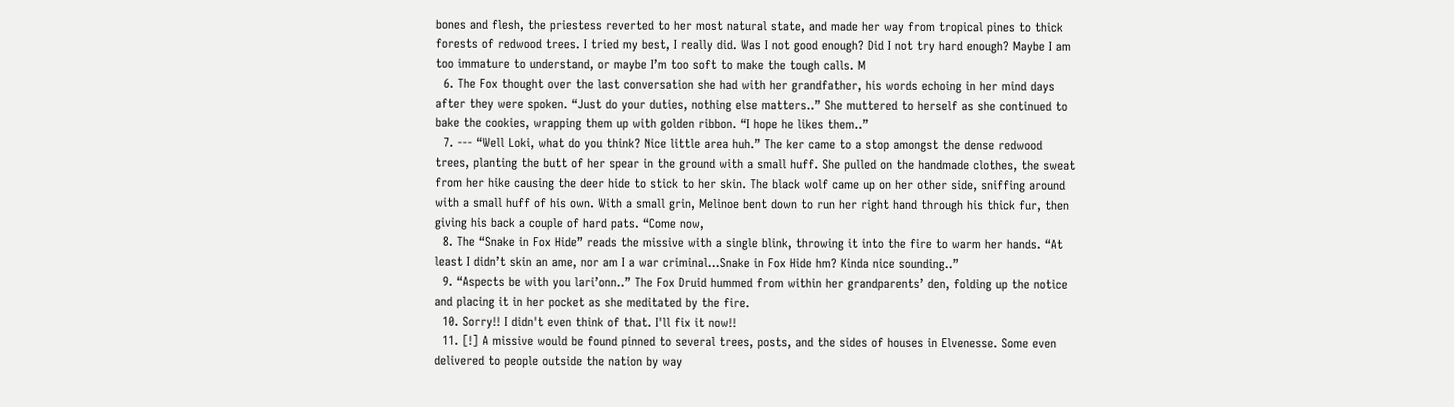bones and flesh, the priestess reverted to her most natural state, and made her way from tropical pines to thick forests of redwood trees. I tried my best, I really did. Was I not good enough? Did I not try hard enough? Maybe I am too immature to understand, or maybe I’m too soft to make the tough calls. M
  6. The Fox thought over the last conversation she had with her grandfather, his words echoing in her mind days after they were spoken. “Just do your duties, nothing else matters..” She muttered to herself as she continued to bake the cookies, wrapping them up with golden ribbon. “I hope he likes them..”
  7. --- “Well Loki, what do you think? Nice little area huh.” The ker came to a stop amongst the dense redwood trees, planting the butt of her spear in the ground with a small huff. She pulled on the handmade clothes, the sweat from her hike causing the deer hide to stick to her skin. The black wolf came up on her other side, sniffing around with a small huff of his own. With a small grin, Melinoe bent down to run her right hand through his thick fur, then giving his back a couple of hard pats. “Come now,
  8. The “Snake in Fox Hide” reads the missive with a single blink, throwing it into the fire to warm her hands. “At least I didn’t skin an ame, nor am I a war criminal...Snake in Fox Hide hm? Kinda nice sounding..”
  9. “Aspects be with you lari’onn..” The Fox Druid hummed from within her grandparents’ den, folding up the notice and placing it in her pocket as she meditated by the fire.
  10. Sorry!! I didn't even think of that. I'll fix it now!!
  11. [!] A missive would be found pinned to several trees, posts, and the sides of houses in Elvenesse. Some even delivered to people outside the nation by way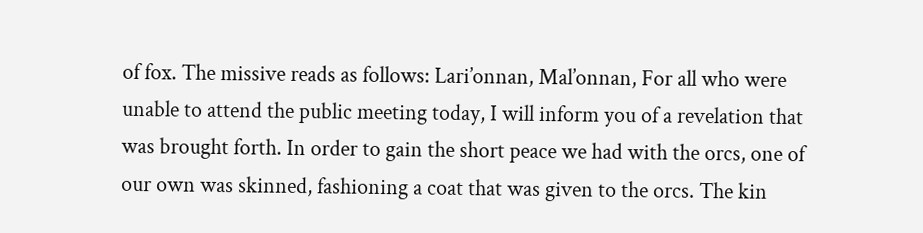of fox. The missive reads as follows: Lari’onnan, Mal’onnan, For all who were unable to attend the public meeting today, I will inform you of a revelation that was brought forth. In order to gain the short peace we had with the orcs, one of our own was skinned, fashioning a coat that was given to the orcs. The kin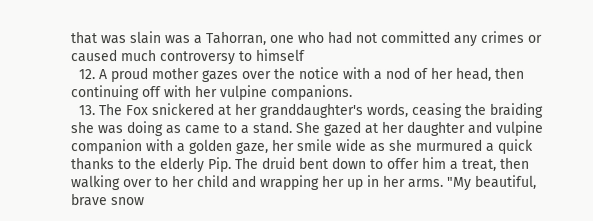that was slain was a Tahorran, one who had not committed any crimes or caused much controversy to himself
  12. A proud mother gazes over the notice with a nod of her head, then continuing off with her vulpine companions.
  13. The Fox snickered at her granddaughter's words, ceasing the braiding she was doing as came to a stand. She gazed at her daughter and vulpine companion with a golden gaze, her smile wide as she murmured a quick thanks to the elderly Pip. The druid bent down to offer him a treat, then walking over to her child and wrapping her up in her arms. "My beautiful, brave snow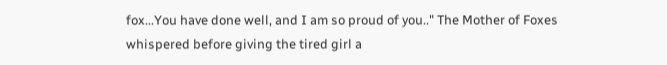fox...You have done well, and I am so proud of you.." The Mother of Foxes whispered before giving the tired girl a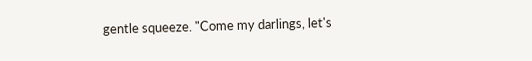gentle squeeze. "Come my darlings, let's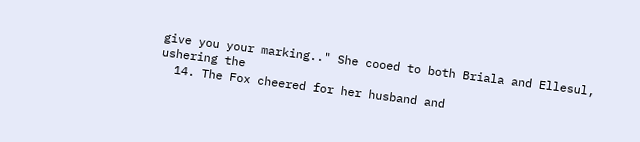give you your marking.." She cooed to both Briala and Ellesul, ushering the
  14. The Fox cheered for her husband and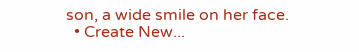son, a wide smile on her face.
  • Create New...